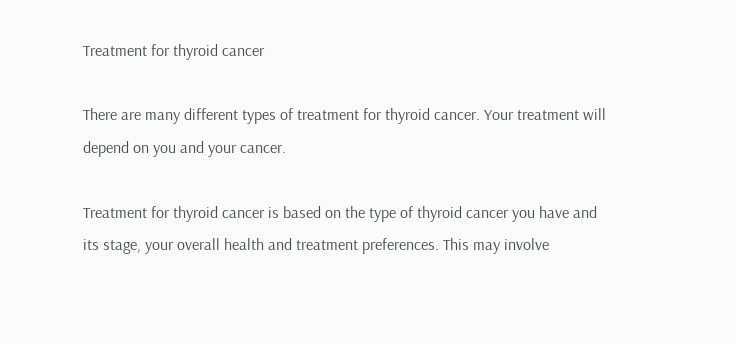Treatment for thyroid cancer

There are many different types of treatment for thyroid cancer. Your treatment will depend on you and your cancer.

Treatment for thyroid cancer is based on the type of thyroid cancer you have and its stage, your overall health and treatment preferences. This may involve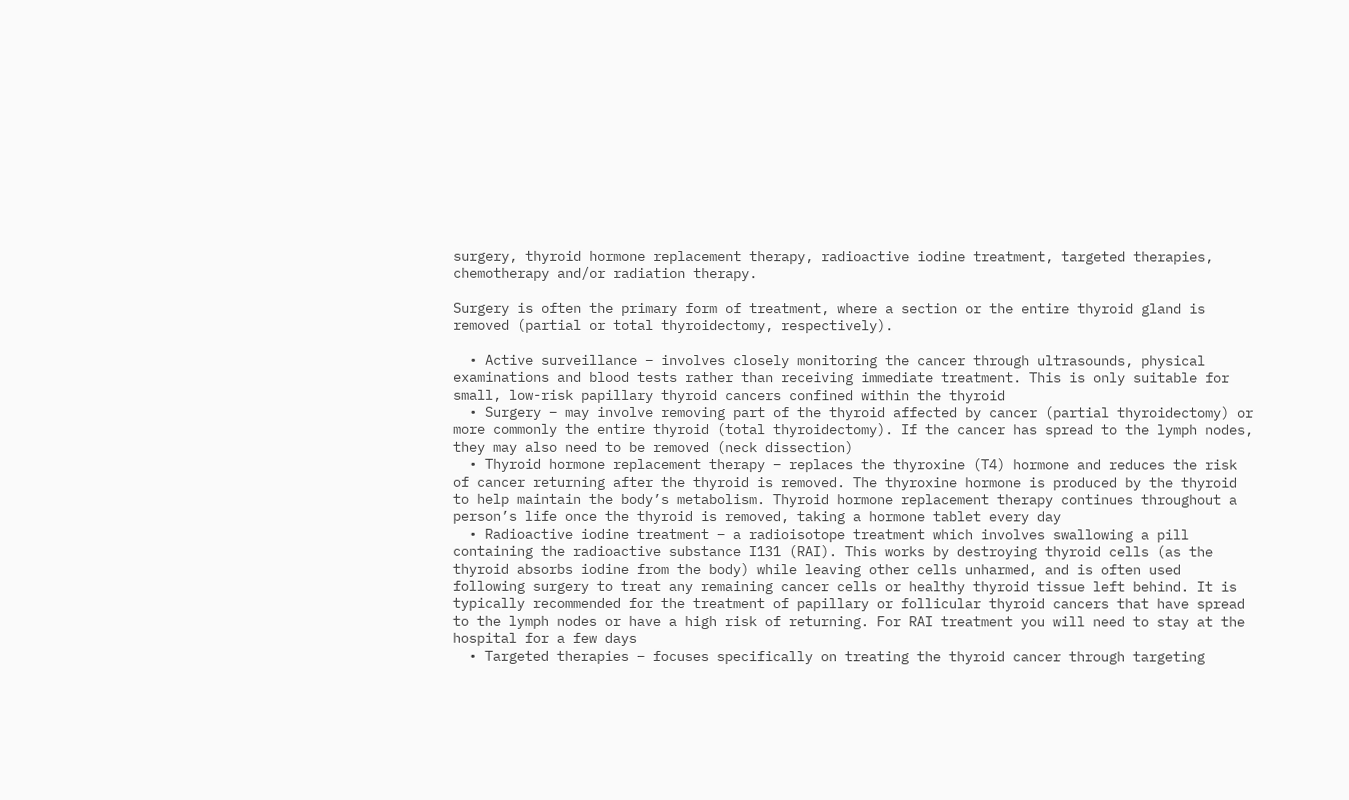surgery, thyroid hormone replacement therapy, radioactive iodine treatment, targeted therapies, chemotherapy and/or radiation therapy.

Surgery is often the primary form of treatment, where a section or the entire thyroid gland is removed (partial or total thyroidectomy, respectively).

  • Active surveillance – involves closely monitoring the cancer through ultrasounds, physical examinations and blood tests rather than receiving immediate treatment. This is only suitable for small, low-risk papillary thyroid cancers confined within the thyroid
  • Surgery – may involve removing part of the thyroid affected by cancer (partial thyroidectomy) or more commonly the entire thyroid (total thyroidectomy). If the cancer has spread to the lymph nodes, they may also need to be removed (neck dissection)
  • Thyroid hormone replacement therapy – replaces the thyroxine (T4) hormone and reduces the risk of cancer returning after the thyroid is removed. The thyroxine hormone is produced by the thyroid to help maintain the body’s metabolism. Thyroid hormone replacement therapy continues throughout a person’s life once the thyroid is removed, taking a hormone tablet every day
  • Radioactive iodine treatment – a radioisotope treatment which involves swallowing a pill containing the radioactive substance I131 (RAI). This works by destroying thyroid cells (as the thyroid absorbs iodine from the body) while leaving other cells unharmed, and is often used following surgery to treat any remaining cancer cells or healthy thyroid tissue left behind. It is typically recommended for the treatment of papillary or follicular thyroid cancers that have spread to the lymph nodes or have a high risk of returning. For RAI treatment you will need to stay at the hospital for a few days
  • Targeted therapies – focuses specifically on treating the thyroid cancer through targeting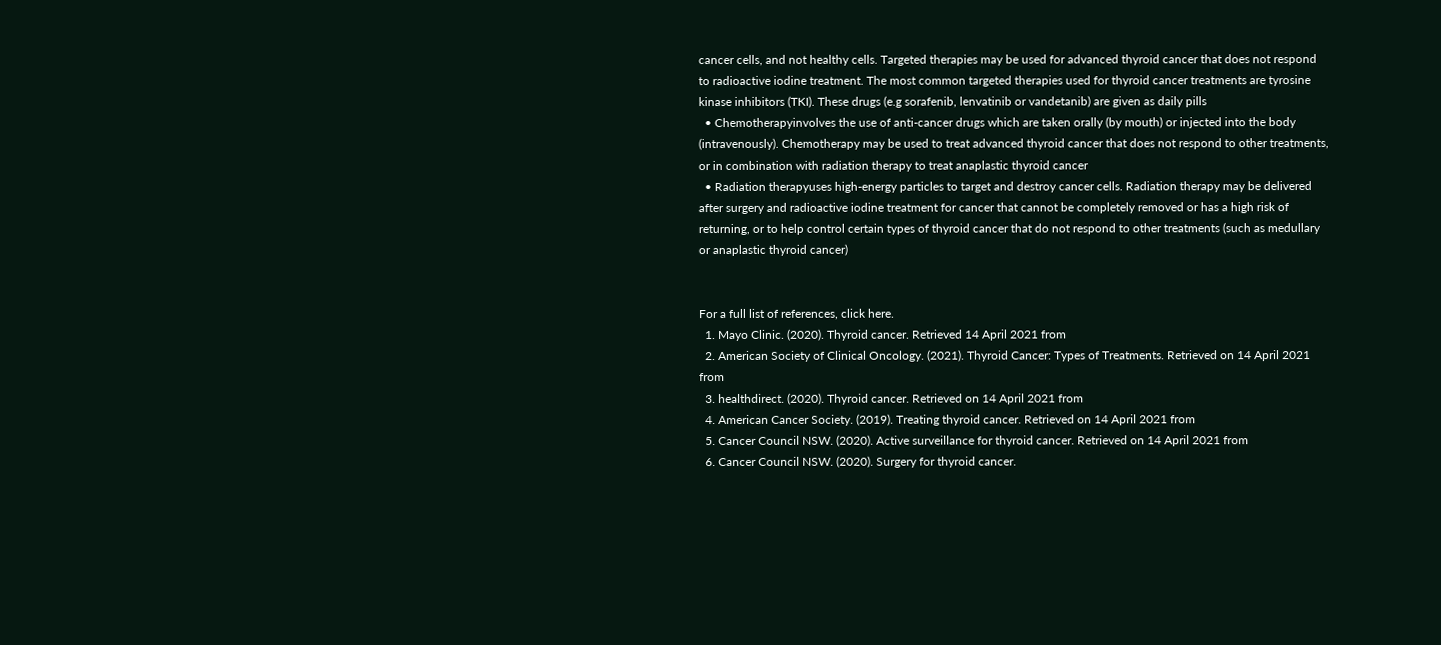cancer cells, and not healthy cells. Targeted therapies may be used for advanced thyroid cancer that does not respond to radioactive iodine treatment. The most common targeted therapies used for thyroid cancer treatments are tyrosine kinase inhibitors (TKI). These drugs (e.g sorafenib, lenvatinib or vandetanib) are given as daily pills
  • Chemotherapyinvolves the use of anti-cancer drugs which are taken orally (by mouth) or injected into the body (intravenously). Chemotherapy may be used to treat advanced thyroid cancer that does not respond to other treatments, or in combination with radiation therapy to treat anaplastic thyroid cancer
  • Radiation therapyuses high-energy particles to target and destroy cancer cells. Radiation therapy may be delivered after surgery and radioactive iodine treatment for cancer that cannot be completely removed or has a high risk of returning, or to help control certain types of thyroid cancer that do not respond to other treatments (such as medullary or anaplastic thyroid cancer)


For a full list of references, click here.
  1. Mayo Clinic. (2020). Thyroid cancer. Retrieved 14 April 2021 from
  2. American Society of Clinical Oncology. (2021). Thyroid Cancer: Types of Treatments. Retrieved on 14 April 2021 from
  3. healthdirect. (2020). Thyroid cancer. Retrieved on 14 April 2021 from
  4. American Cancer Society. (2019). Treating thyroid cancer. Retrieved on 14 April 2021 from
  5. Cancer Council NSW. (2020). Active surveillance for thyroid cancer. Retrieved on 14 April 2021 from
  6. Cancer Council NSW. (2020). Surgery for thyroid cancer.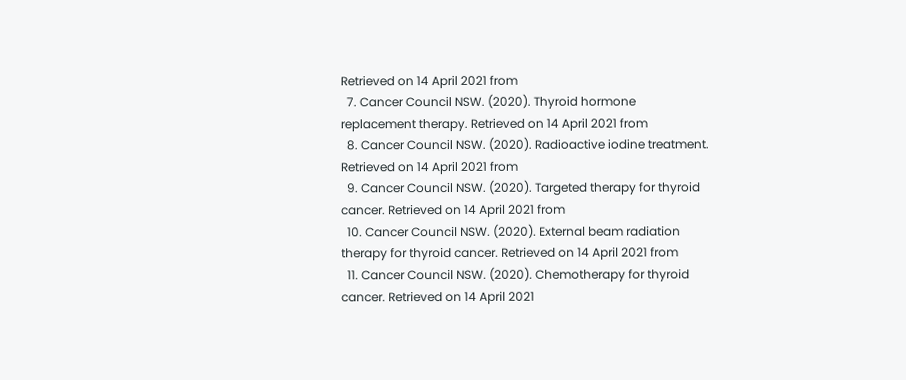Retrieved on 14 April 2021 from
  7. Cancer Council NSW. (2020). Thyroid hormone replacement therapy. Retrieved on 14 April 2021 from
  8. Cancer Council NSW. (2020). Radioactive iodine treatment. Retrieved on 14 April 2021 from
  9. Cancer Council NSW. (2020). Targeted therapy for thyroid cancer. Retrieved on 14 April 2021 from
  10. Cancer Council NSW. (2020). External beam radiation therapy for thyroid cancer. Retrieved on 14 April 2021 from
  11. Cancer Council NSW. (2020). Chemotherapy for thyroid cancer. Retrieved on 14 April 2021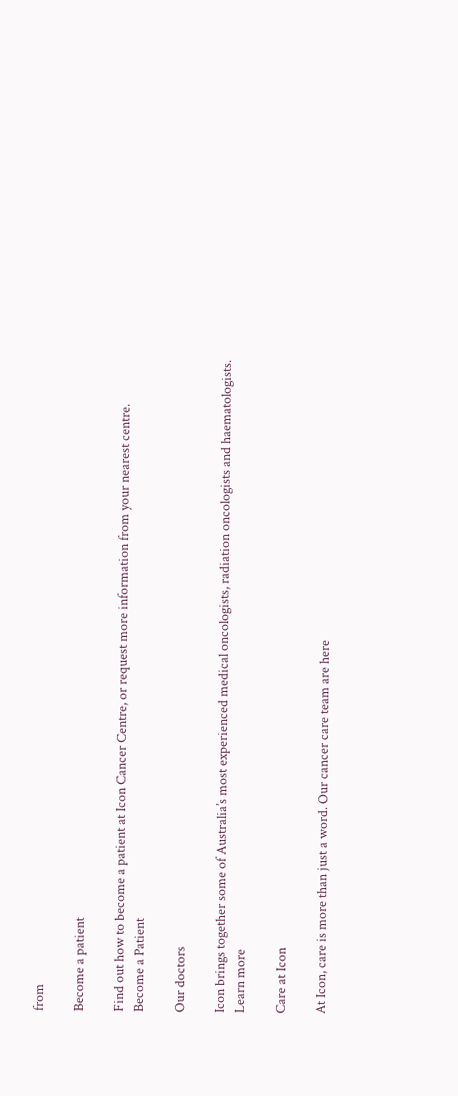from

Become a patient

Find out how to become a patient at Icon Cancer Centre, or request more information from your nearest centre.
Become a Patient

Our doctors

Icon brings together some of Australia’s most experienced medical oncologists, radiation oncologists and haematologists.
Learn more

Care at Icon

At Icon, care is more than just a word. Our cancer care team are here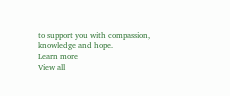to support you with compassion, knowledge and hope.
Learn more
View all